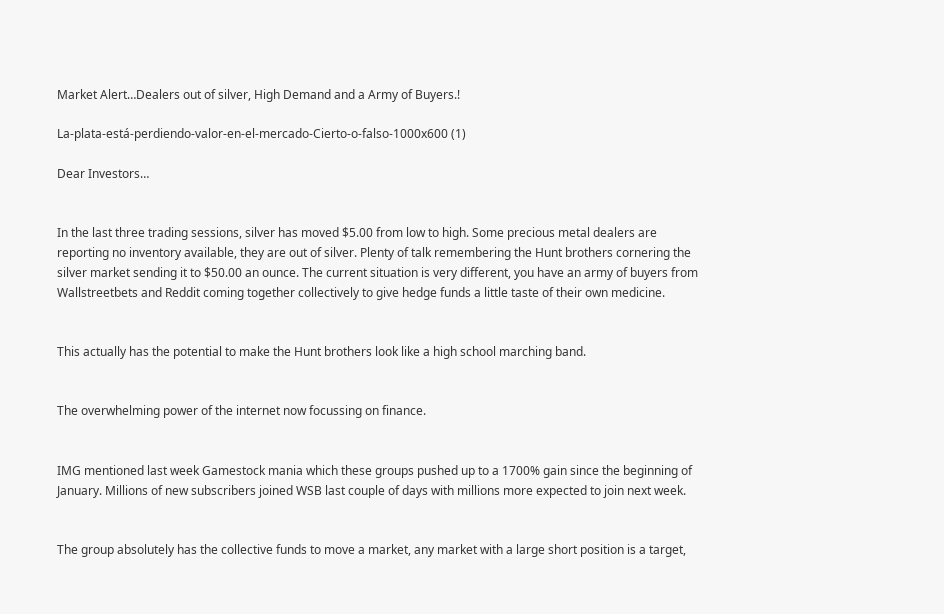Market Alert…Dealers out of silver, High Demand and a Army of Buyers.!

La-plata-está-perdiendo-valor-en-el-mercado-Cierto-o-falso-1000x600 (1)

Dear Investors…


In the last three trading sessions, silver has moved $5.00 from low to high. Some precious metal dealers are reporting no inventory available, they are out of silver. Plenty of talk remembering the Hunt brothers cornering the silver market sending it to $50.00 an ounce. The current situation is very different, you have an army of buyers from Wallstreetbets and Reddit coming together collectively to give hedge funds a little taste of their own medicine.


This actually has the potential to make the Hunt brothers look like a high school marching band.


The overwhelming power of the internet now focussing on finance.


IMG mentioned last week Gamestock mania which these groups pushed up to a 1700% gain since the beginning of January. Millions of new subscribers joined WSB last couple of days with millions more expected to join next week.


The group absolutely has the collective funds to move a market, any market with a large short position is a target,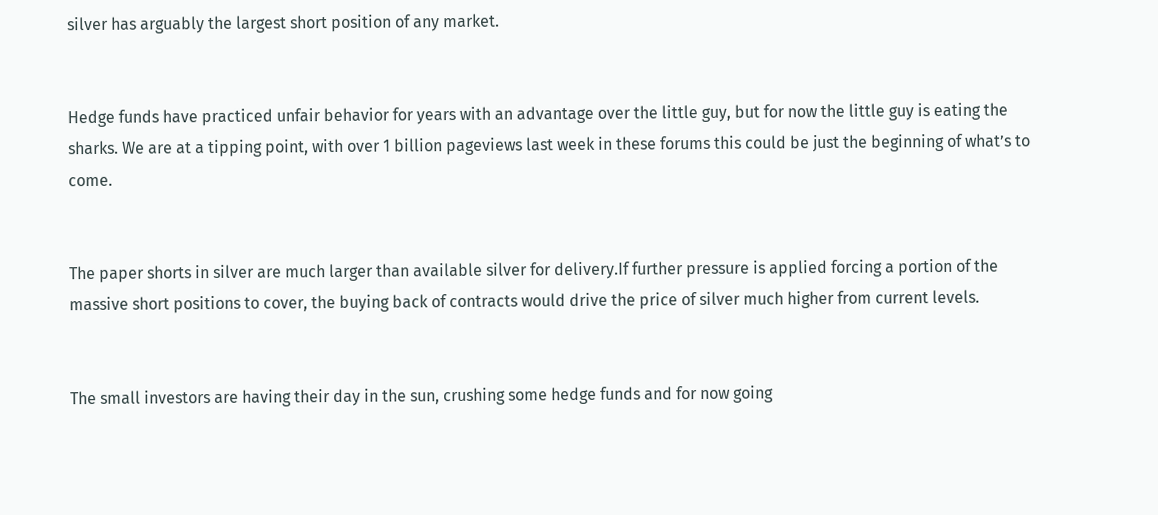silver has arguably the largest short position of any market.


Hedge funds have practiced unfair behavior for years with an advantage over the little guy, but for now the little guy is eating the sharks. We are at a tipping point, with over 1 billion pageviews last week in these forums this could be just the beginning of what’s to come.


The paper shorts in silver are much larger than available silver for delivery.If further pressure is applied forcing a portion of the massive short positions to cover, the buying back of contracts would drive the price of silver much higher from current levels.


The small investors are having their day in the sun, crushing some hedge funds and for now going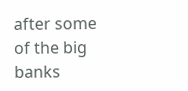after some of the big banks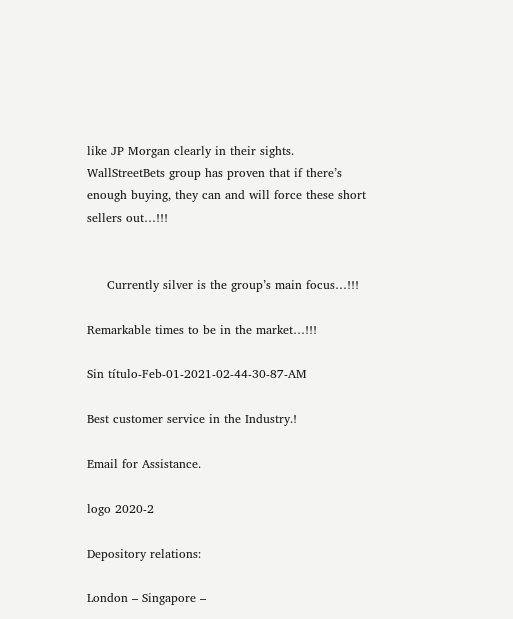like JP Morgan clearly in their sights. WallStreetBets group has proven that if there’s enough buying, they can and will force these short sellers out…!!!


     Currently silver is the group’s main focus…!!!

Remarkable times to be in the market…!!!

Sin título-Feb-01-2021-02-44-30-87-AM

Best customer service in the Industry.!

Email for Assistance.

logo 2020-2

Depository relations:

London – Singapore –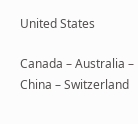United States

Canada – Australia – China – Switzerland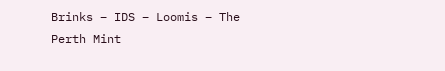Brinks – IDS – Loomis – The Perth Mint